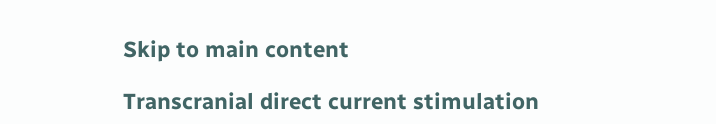Skip to main content

Transcranial direct current stimulation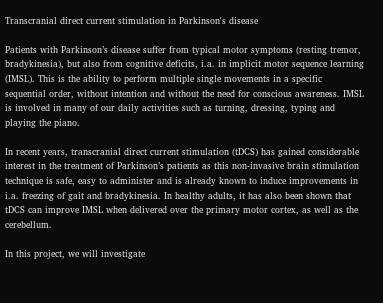Transcranial direct current stimulation in Parkinson's disease

Patients with Parkinson’s disease suffer from typical motor symptoms (resting tremor, bradykinesia), but also from cognitive deficits, i.a. in implicit motor sequence learning (IMSL). This is the ability to perform multiple single movements in a specific sequential order, without intention and without the need for conscious awareness. IMSL is involved in many of our daily activities such as turning, dressing, typing and playing the piano.

In recent years, transcranial direct current stimulation (tDCS) has gained considerable interest in the treatment of Parkinson’s patients as this non-invasive brain stimulation technique is safe, easy to administer and is already known to induce improvements in i.a. freezing of gait and bradykinesia. In healthy adults, it has also been shown that tDCS can improve IMSL when delivered over the primary motor cortex, as well as the cerebellum.

In this project, we will investigate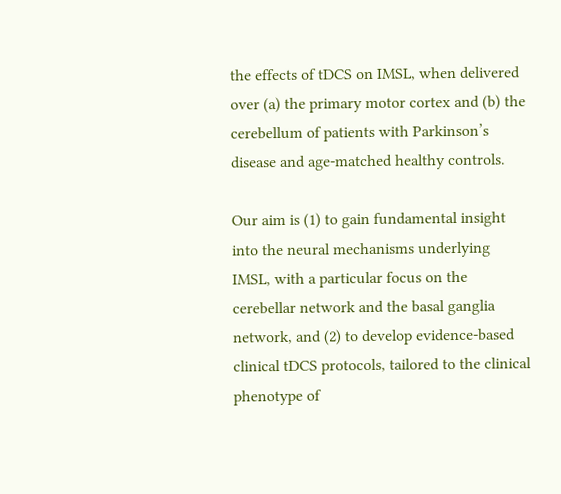the effects of tDCS on IMSL, when delivered over (a) the primary motor cortex and (b) the cerebellum of patients with Parkinson’s disease and age-matched healthy controls.

Our aim is (1) to gain fundamental insight into the neural mechanisms underlying IMSL, with a particular focus on the cerebellar network and the basal ganglia network, and (2) to develop evidence-based clinical tDCS protocols, tailored to the clinical phenotype of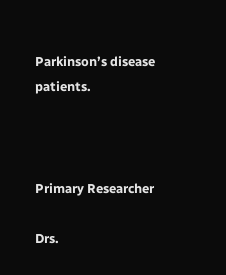Parkinson’s disease patients.



Primary Researcher

Drs.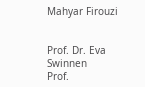Mahyar Firouzi


Prof. Dr. Eva Swinnen
Prof.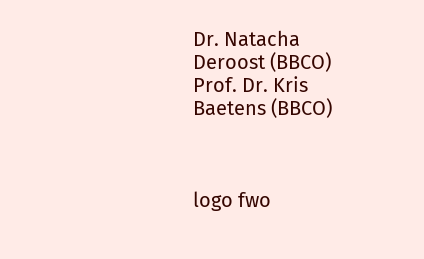Dr. Natacha Deroost (BBCO)
Prof. Dr. Kris Baetens (BBCO)



logo fwo